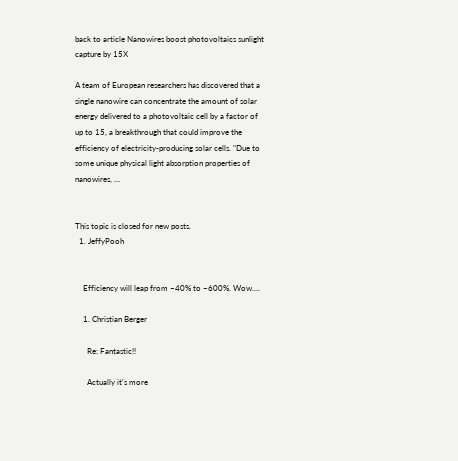back to article Nanowires boost photovoltaics sunlight capture by 15X

A team of European researchers has discovered that a single nanowire can concentrate the amount of solar energy delivered to a photovoltaic cell by a factor of up to 15, a breakthrough that could improve the efficiency of electricity-producing solar cells. "Due to some unique physical light absorption properties of nanowires, …


This topic is closed for new posts.
  1. JeffyPooh


    Efficiency will leap from ~40% to ~600%. Wow....

    1. Christian Berger

      Re: Fantastic!!

      Actually it's more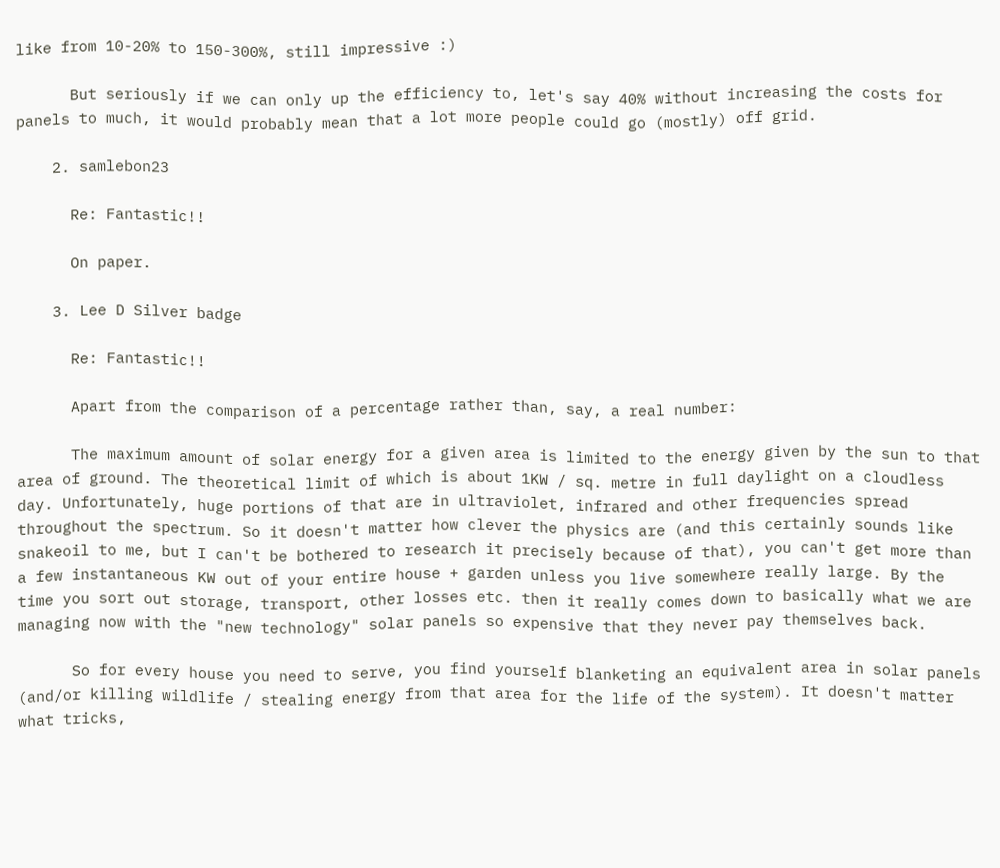like from 10-20% to 150-300%, still impressive :)

      But seriously if we can only up the efficiency to, let's say 40% without increasing the costs for panels to much, it would probably mean that a lot more people could go (mostly) off grid.

    2. samlebon23

      Re: Fantastic!!

      On paper.

    3. Lee D Silver badge

      Re: Fantastic!!

      Apart from the comparison of a percentage rather than, say, a real number:

      The maximum amount of solar energy for a given area is limited to the energy given by the sun to that area of ground. The theoretical limit of which is about 1KW / sq. metre in full daylight on a cloudless day. Unfortunately, huge portions of that are in ultraviolet, infrared and other frequencies spread throughout the spectrum. So it doesn't matter how clever the physics are (and this certainly sounds like snakeoil to me, but I can't be bothered to research it precisely because of that), you can't get more than a few instantaneous KW out of your entire house + garden unless you live somewhere really large. By the time you sort out storage, transport, other losses etc. then it really comes down to basically what we are managing now with the "new technology" solar panels so expensive that they never pay themselves back.

      So for every house you need to serve, you find yourself blanketing an equivalent area in solar panels (and/or killing wildlife / stealing energy from that area for the life of the system). It doesn't matter what tricks,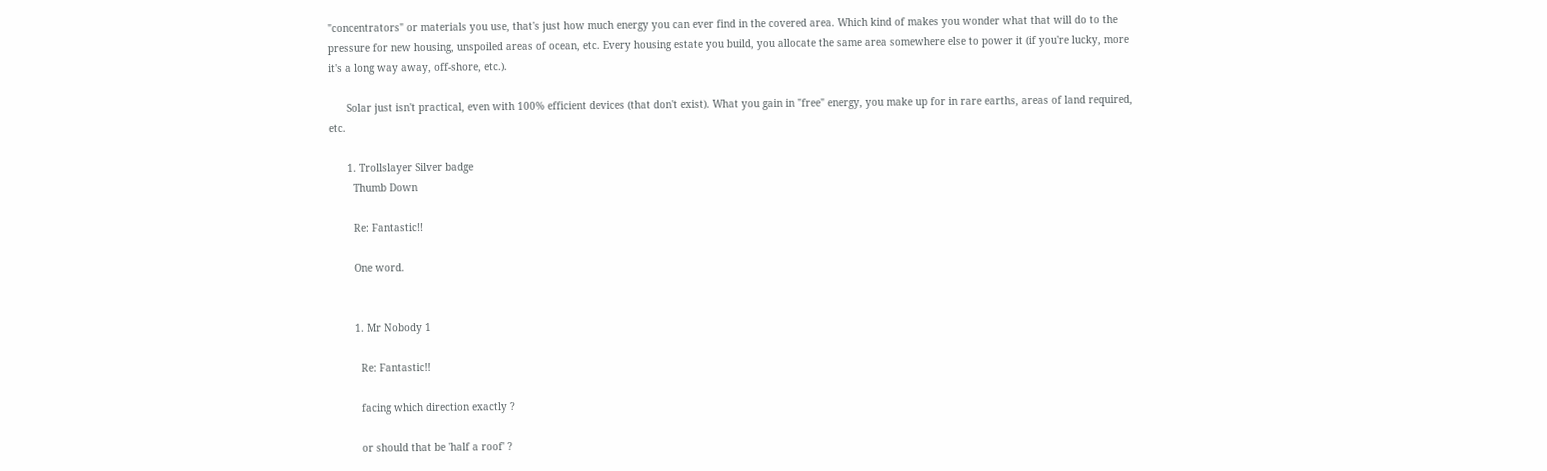"concentrators" or materials you use, that's just how much energy you can ever find in the covered area. Which kind of makes you wonder what that will do to the pressure for new housing, unspoiled areas of ocean, etc. Every housing estate you build, you allocate the same area somewhere else to power it (if you're lucky, more it's a long way away, off-shore, etc.).

      Solar just isn't practical, even with 100% efficient devices (that don't exist). What you gain in "free" energy, you make up for in rare earths, areas of land required, etc.

      1. Trollslayer Silver badge
        Thumb Down

        Re: Fantastic!!

        One word.


        1. Mr Nobody 1

          Re: Fantastic!!

          facing which direction exactly ?

          or should that be 'half a roof' ?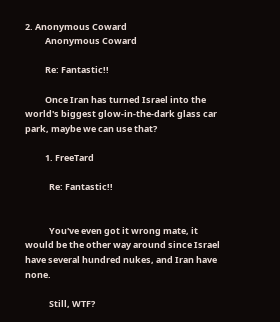2. Anonymous Coward
          Anonymous Coward

          Re: Fantastic!!

          Once Iran has turned Israel into the world's biggest glow-in-the-dark glass car park, maybe we can use that?

          1. FreeTard

            Re: Fantastic!!


            You've even got it wrong mate, it would be the other way around since Israel have several hundred nukes, and Iran have none.

            Still, WTF?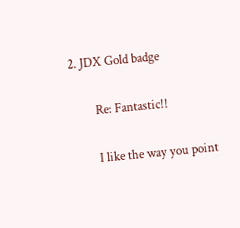2. JDX Gold badge

        Re: Fantastic!!

        I like the way you point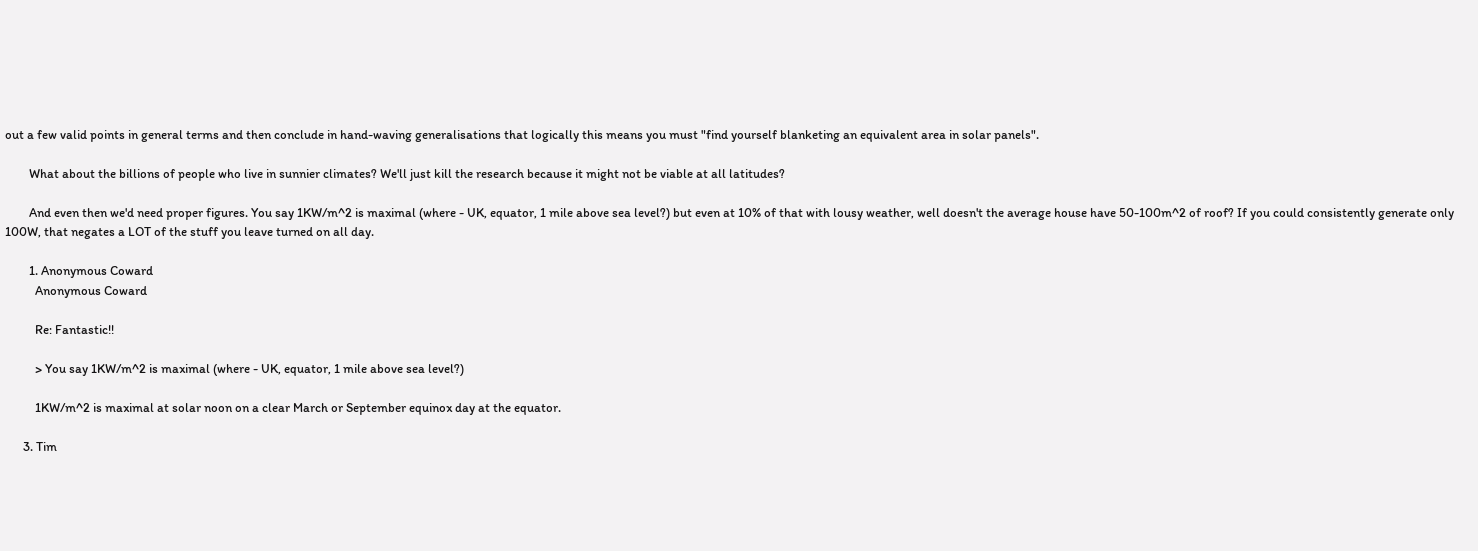out a few valid points in general terms and then conclude in hand-waving generalisations that logically this means you must "find yourself blanketing an equivalent area in solar panels".

        What about the billions of people who live in sunnier climates? We'll just kill the research because it might not be viable at all latitudes?

        And even then we'd need proper figures. You say 1KW/m^2 is maximal (where - UK, equator, 1 mile above sea level?) but even at 10% of that with lousy weather, well doesn't the average house have 50-100m^2 of roof? If you could consistently generate only 100W, that negates a LOT of the stuff you leave turned on all day.

        1. Anonymous Coward
          Anonymous Coward

          Re: Fantastic!!

          > You say 1KW/m^2 is maximal (where - UK, equator, 1 mile above sea level?)

          1KW/m^2 is maximal at solar noon on a clear March or September equinox day at the equator.

      3. Tim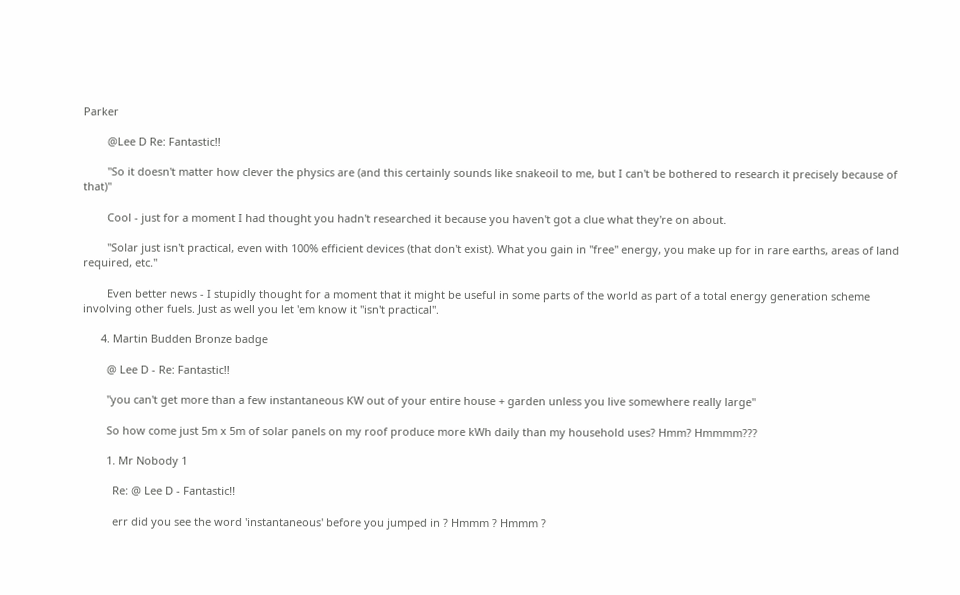Parker

        @Lee D Re: Fantastic!!

        "So it doesn't matter how clever the physics are (and this certainly sounds like snakeoil to me, but I can't be bothered to research it precisely because of that)"

        Cool - just for a moment I had thought you hadn't researched it because you haven't got a clue what they're on about.

        "Solar just isn't practical, even with 100% efficient devices (that don't exist). What you gain in "free" energy, you make up for in rare earths, areas of land required, etc."

        Even better news - I stupidly thought for a moment that it might be useful in some parts of the world as part of a total energy generation scheme involving other fuels. Just as well you let 'em know it "isn't practical".

      4. Martin Budden Bronze badge

        @ Lee D - Re: Fantastic!!

        "you can't get more than a few instantaneous KW out of your entire house + garden unless you live somewhere really large"

        So how come just 5m x 5m of solar panels on my roof produce more kWh daily than my household uses? Hmm? Hmmmm???

        1. Mr Nobody 1

          Re: @ Lee D - Fantastic!!

          err did you see the word 'instantaneous' before you jumped in ? Hmmm ? Hmmm ?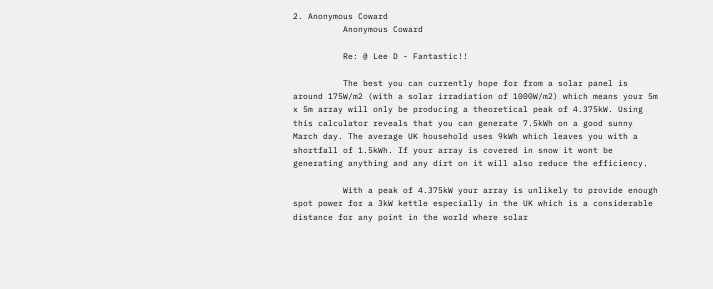2. Anonymous Coward
          Anonymous Coward

          Re: @ Lee D - Fantastic!!

          The best you can currently hope for from a solar panel is around 175W/m2 (with a solar irradiation of 1000W/m2) which means your 5m x 5m array will only be producing a theoretical peak of 4.375kW. Using this calculator reveals that you can generate 7.5kWh on a good sunny March day. The average UK household uses 9kWh which leaves you with a shortfall of 1.5kWh. If your array is covered in snow it wont be generating anything and any dirt on it will also reduce the efficiency.

          With a peak of 4.375kW your array is unlikely to provide enough spot power for a 3kW kettle especially in the UK which is a considerable distance for any point in the world where solar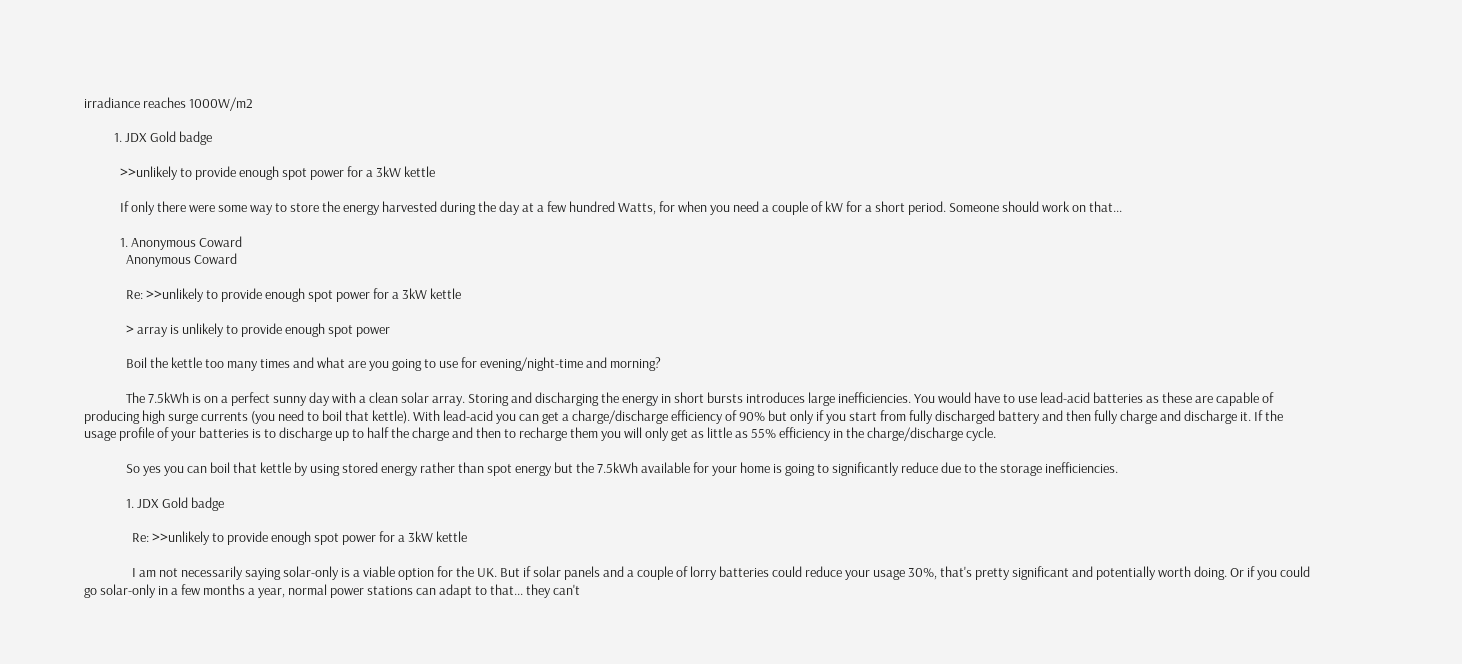irradiance reaches 1000W/m2

          1. JDX Gold badge

            >>unlikely to provide enough spot power for a 3kW kettle

            If only there were some way to store the energy harvested during the day at a few hundred Watts, for when you need a couple of kW for a short period. Someone should work on that...

            1. Anonymous Coward
              Anonymous Coward

              Re: >>unlikely to provide enough spot power for a 3kW kettle

              > array is unlikely to provide enough spot power

              Boil the kettle too many times and what are you going to use for evening/night-time and morning?

              The 7.5kWh is on a perfect sunny day with a clean solar array. Storing and discharging the energy in short bursts introduces large inefficiencies. You would have to use lead-acid batteries as these are capable of producing high surge currents (you need to boil that kettle). With lead-acid you can get a charge/discharge efficiency of 90% but only if you start from fully discharged battery and then fully charge and discharge it. If the usage profile of your batteries is to discharge up to half the charge and then to recharge them you will only get as little as 55% efficiency in the charge/discharge cycle.

              So yes you can boil that kettle by using stored energy rather than spot energy but the 7.5kWh available for your home is going to significantly reduce due to the storage inefficiencies.

              1. JDX Gold badge

                Re: >>unlikely to provide enough spot power for a 3kW kettle

                I am not necessarily saying solar-only is a viable option for the UK. But if solar panels and a couple of lorry batteries could reduce your usage 30%, that's pretty significant and potentially worth doing. Or if you could go solar-only in a few months a year, normal power stations can adapt to that... they can't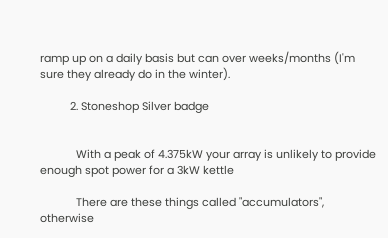ramp up on a daily basis but can over weeks/months (I'm sure they already do in the winter).

          2. Stoneshop Silver badge


            With a peak of 4.375kW your array is unlikely to provide enough spot power for a 3kW kettle

            There are these things called "accumulators", otherwise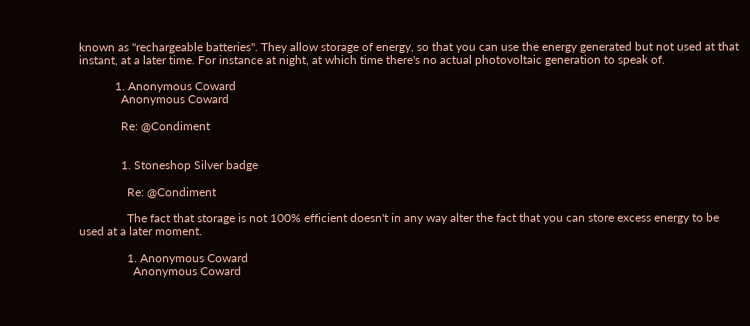known as "rechargeable batteries". They allow storage of energy, so that you can use the energy generated but not used at that instant, at a later time. For instance at night, at which time there's no actual photovoltaic generation to speak of.

            1. Anonymous Coward
              Anonymous Coward

              Re: @Condiment


              1. Stoneshop Silver badge

                Re: @Condiment

                The fact that storage is not 100% efficient doesn't in any way alter the fact that you can store excess energy to be used at a later moment.

                1. Anonymous Coward
                  Anonymous Coward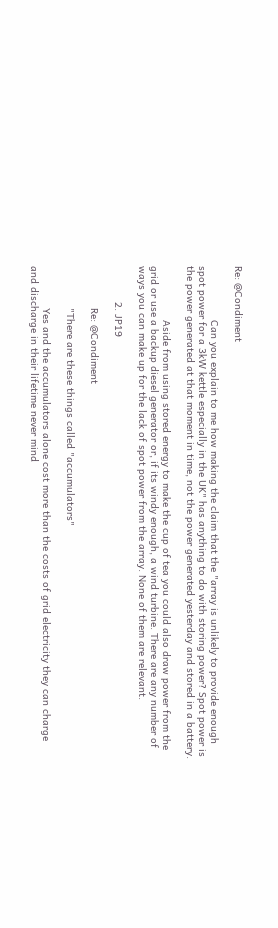Re: @Condiment

                  Can you explain to me how making the claim that the "array is unlikely to provide enough spot power for a 3kW kettle especially in the UK" has anything to do with storing power? Spot power is the power generated at that moment in time, not the power generated yesterday and stored in a battery.

                  Aside from using stored energy to make the cup of tea you could also draw power from the grid or use a backup diesel generator or, if its windy enough, a wind turbine. There are any number of ways you can make up for the lack of spot power from the array. None of them are relevant.

            2. JP19

              Re: @Condiment

              "There are these things called "accumulators"

              Yes and the accumulators alone cost more than the costs of grid electricity they can charge and discharge in their lifetime never mind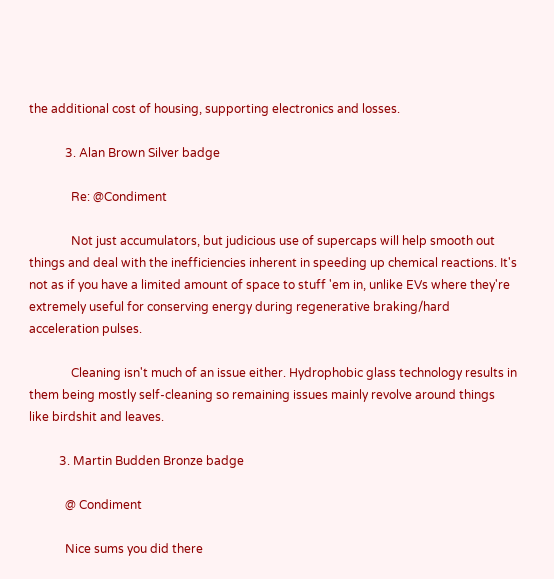the additional cost of housing, supporting electronics and losses.

            3. Alan Brown Silver badge

              Re: @Condiment

              Not just accumulators, but judicious use of supercaps will help smooth out things and deal with the inefficiencies inherent in speeding up chemical reactions. It's not as if you have a limited amount of space to stuff 'em in, unlike EVs where they're extremely useful for conserving energy during regenerative braking/hard acceleration pulses.

              Cleaning isn't much of an issue either. Hydrophobic glass technology results in them being mostly self-cleaning so remaining issues mainly revolve around things like birdshit and leaves.

          3. Martin Budden Bronze badge

            @ Condiment

            Nice sums you did there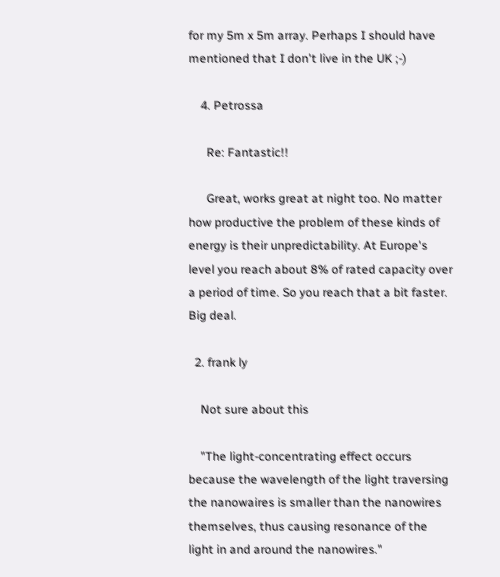for my 5m x 5m array. Perhaps I should have mentioned that I don't live in the UK ;-)

    4. Petrossa

      Re: Fantastic!!

      Great, works great at night too. No matter how productive the problem of these kinds of energy is their unpredictability. At Europe's level you reach about 8% of rated capacity over a period of time. So you reach that a bit faster. Big deal.

  2. frank ly

    Not sure about this

    "The light-concentrating effect occurs because the wavelength of the light traversing the nanowaires is smaller than the nanowires themselves, thus causing resonance of the light in and around the nanowires."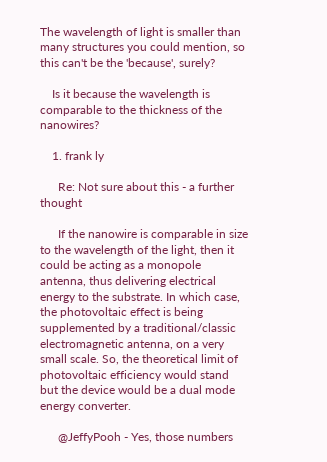The wavelength of light is smaller than many structures you could mention, so this can't be the 'because', surely?

    Is it because the wavelength is comparable to the thickness of the nanowires?

    1. frank ly

      Re: Not sure about this - a further thought

      If the nanowire is comparable in size to the wavelength of the light, then it could be acting as a monopole antenna, thus delivering electrical energy to the substrate. In which case, the photovoltaic effect is being supplemented by a traditional/classic electromagnetic antenna, on a very small scale. So, the theoretical limit of photovoltaic efficiency would stand but the device would be a dual mode energy converter.

      @JeffyPooh - Yes, those numbers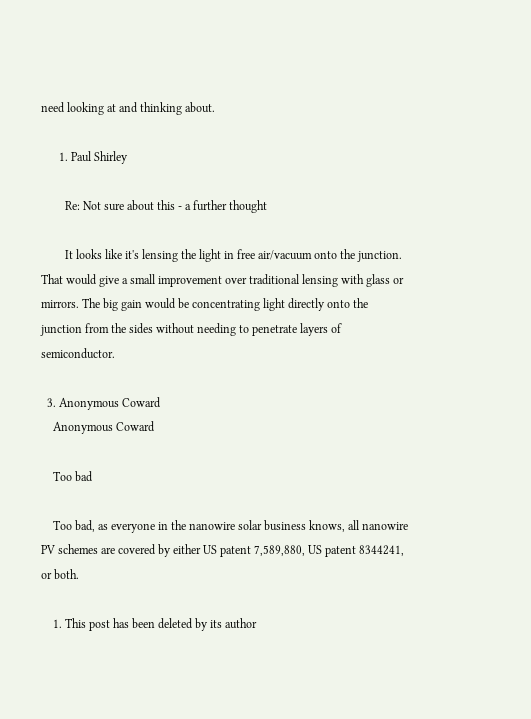need looking at and thinking about.

      1. Paul Shirley

        Re: Not sure about this - a further thought

        It looks like it's lensing the light in free air/vacuum onto the junction. That would give a small improvement over traditional lensing with glass or mirrors. The big gain would be concentrating light directly onto the junction from the sides without needing to penetrate layers of semiconductor.

  3. Anonymous Coward
    Anonymous Coward

    Too bad

    Too bad, as everyone in the nanowire solar business knows, all nanowire PV schemes are covered by either US patent 7,589,880, US patent 8344241, or both.

    1. This post has been deleted by its author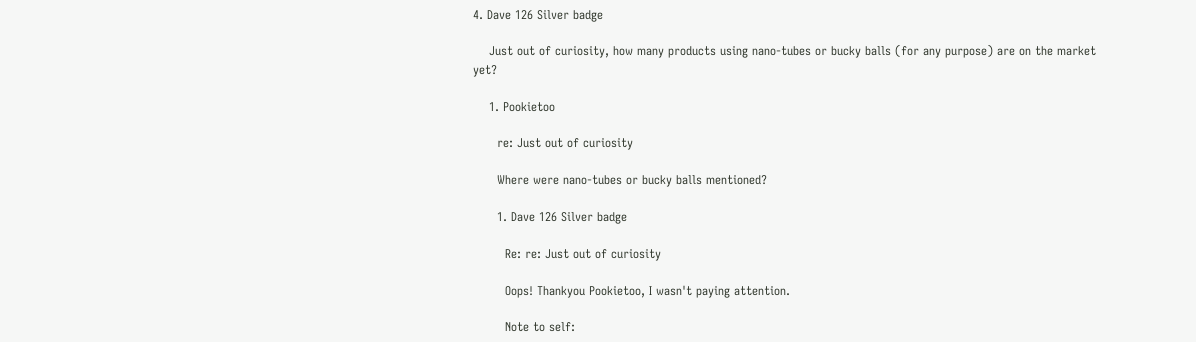4. Dave 126 Silver badge

    Just out of curiosity, how many products using nano-tubes or bucky balls (for any purpose) are on the market yet?

    1. Pookietoo

      re: Just out of curiosity

      Where were nano-tubes or bucky balls mentioned?

      1. Dave 126 Silver badge

        Re: re: Just out of curiosity

        Oops! Thankyou Pookietoo, I wasn't paying attention.

        Note to self: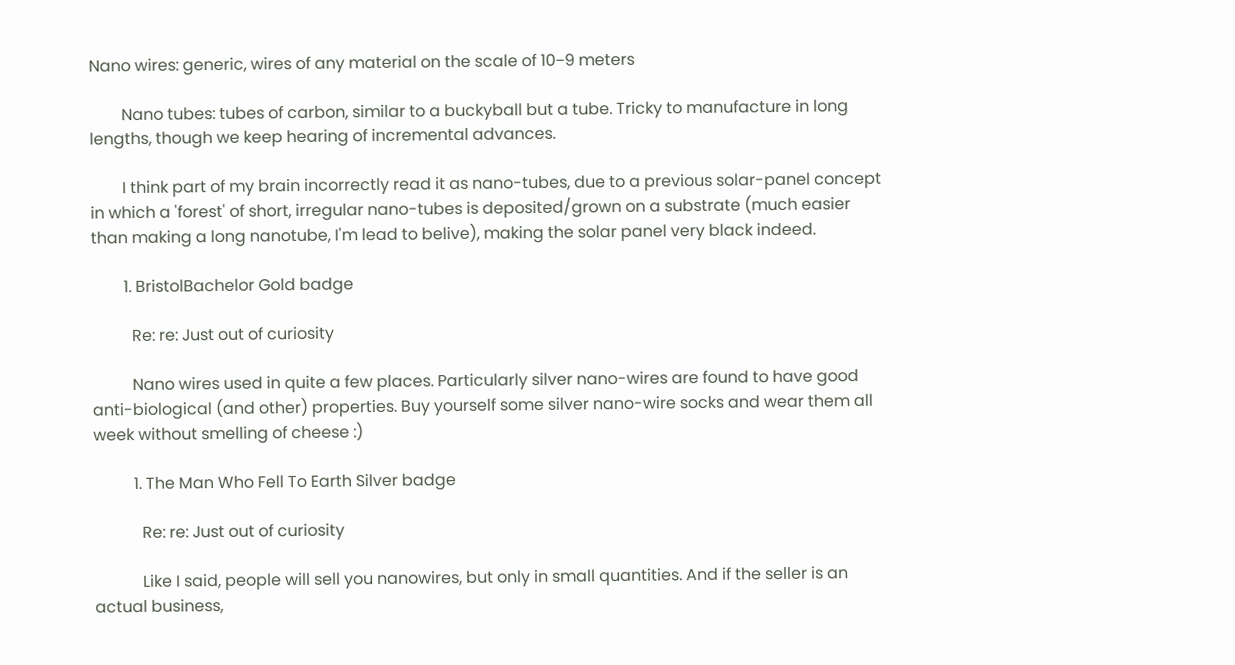Nano wires: generic, wires of any material on the scale of 10−9 meters

        Nano tubes: tubes of carbon, similar to a buckyball but a tube. Tricky to manufacture in long lengths, though we keep hearing of incremental advances.

        I think part of my brain incorrectly read it as nano-tubes, due to a previous solar-panel concept in which a 'forest' of short, irregular nano-tubes is deposited/grown on a substrate (much easier than making a long nanotube, I'm lead to belive), making the solar panel very black indeed.

        1. BristolBachelor Gold badge

          Re: re: Just out of curiosity

          Nano wires used in quite a few places. Particularly silver nano-wires are found to have good anti-biological (and other) properties. Buy yourself some silver nano-wire socks and wear them all week without smelling of cheese :)

          1. The Man Who Fell To Earth Silver badge

            Re: re: Just out of curiosity

            Like I said, people will sell you nanowires, but only in small quantities. And if the seller is an actual business,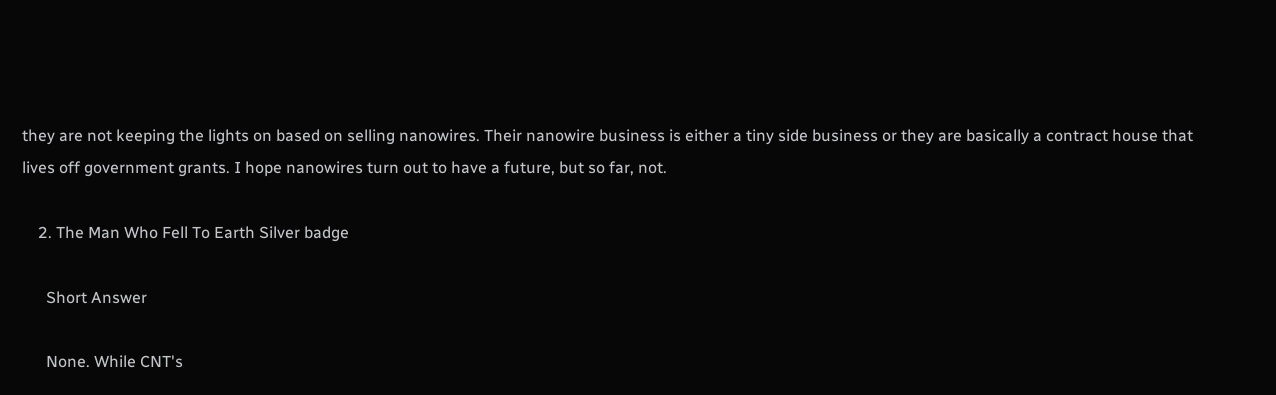they are not keeping the lights on based on selling nanowires. Their nanowire business is either a tiny side business or they are basically a contract house that lives off government grants. I hope nanowires turn out to have a future, but so far, not.

    2. The Man Who Fell To Earth Silver badge

      Short Answer

      None. While CNT's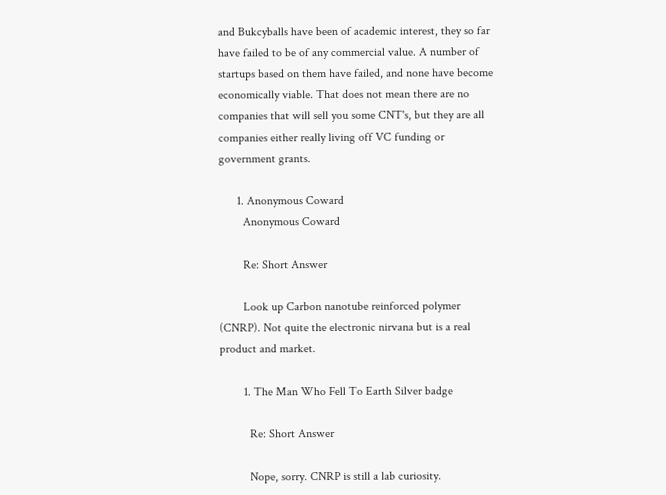and Bukcyballs have been of academic interest, they so far have failed to be of any commercial value. A number of startups based on them have failed, and none have become economically viable. That does not mean there are no companies that will sell you some CNT's, but they are all companies either really living off VC funding or government grants.

      1. Anonymous Coward
        Anonymous Coward

        Re: Short Answer

        Look up Carbon nanotube reinforced polymer (CNRP). Not quite the electronic nirvana but is a real product and market.

        1. The Man Who Fell To Earth Silver badge

          Re: Short Answer

          Nope, sorry. CNRP is still a lab curiosity.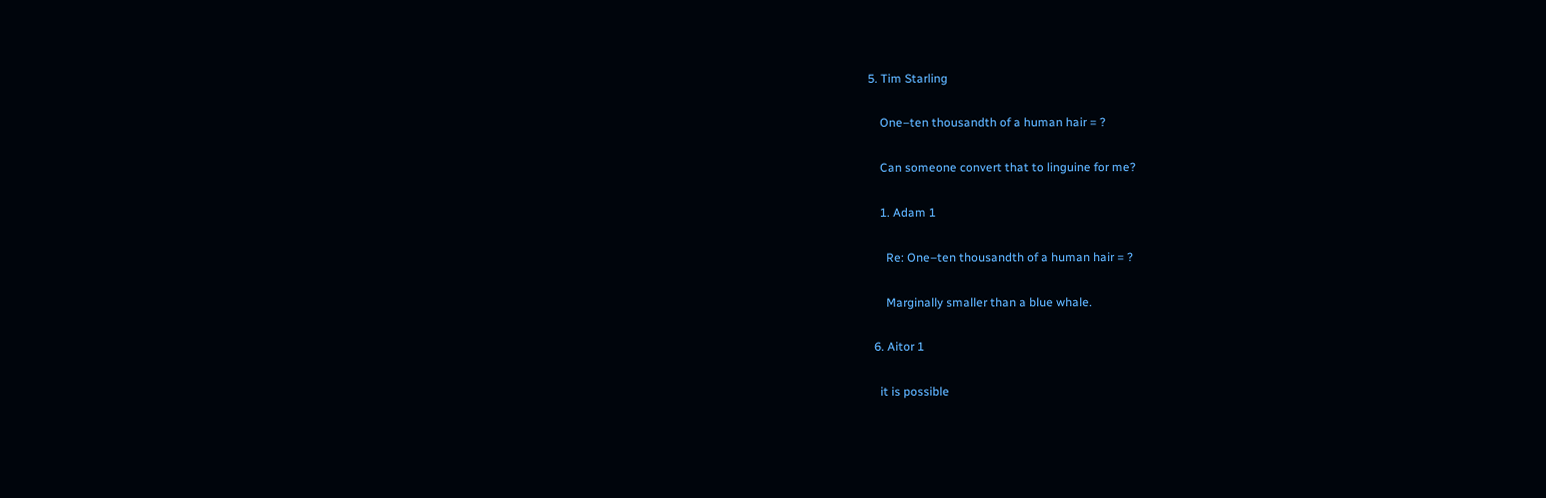5. Tim Starling

    One–ten thousandth of a human hair = ?

    Can someone convert that to linguine for me?

    1. Adam 1

      Re: One–ten thousandth of a human hair = ?

      Marginally smaller than a blue whale.

  6. Aitor 1

    it is possible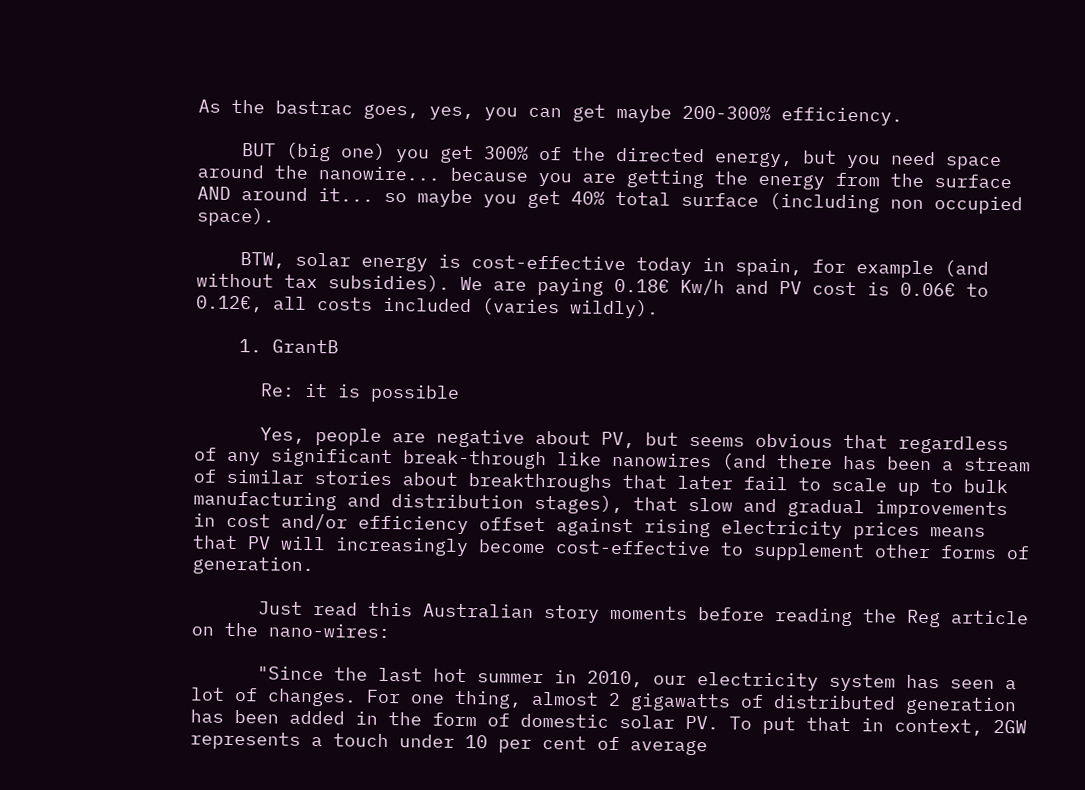As the bastrac goes, yes, you can get maybe 200-300% efficiency.

    BUT (big one) you get 300% of the directed energy, but you need space around the nanowire... because you are getting the energy from the surface AND around it... so maybe you get 40% total surface (including non occupied space).

    BTW, solar energy is cost-effective today in spain, for example (and without tax subsidies). We are paying 0.18€ Kw/h and PV cost is 0.06€ to 0.12€, all costs included (varies wildly).

    1. GrantB

      Re: it is possible

      Yes, people are negative about PV, but seems obvious that regardless of any significant break-through like nanowires (and there has been a stream of similar stories about breakthroughs that later fail to scale up to bulk manufacturing and distribution stages), that slow and gradual improvements in cost and/or efficiency offset against rising electricity prices means that PV will increasingly become cost-effective to supplement other forms of generation.

      Just read this Australian story moments before reading the Reg article on the nano-wires:

      "Since the last hot summer in 2010, our electricity system has seen a lot of changes. For one thing, almost 2 gigawatts of distributed generation has been added in the form of domestic solar PV. To put that in context, 2GW represents a touch under 10 per cent of average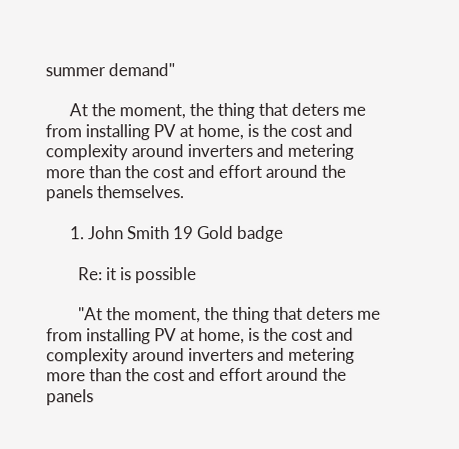summer demand"

      At the moment, the thing that deters me from installing PV at home, is the cost and complexity around inverters and metering more than the cost and effort around the panels themselves.

      1. John Smith 19 Gold badge

        Re: it is possible

        "At the moment, the thing that deters me from installing PV at home, is the cost and complexity around inverters and metering more than the cost and effort around the panels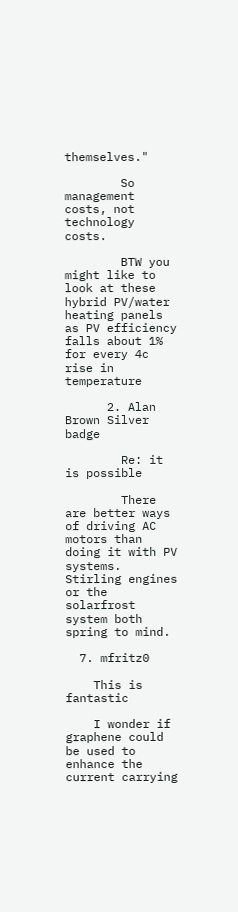themselves."

        So management costs, not technology costs.

        BTW you might like to look at these hybrid PV/water heating panels as PV efficiency falls about 1% for every 4c rise in temperature

      2. Alan Brown Silver badge

        Re: it is possible

        There are better ways of driving AC motors than doing it with PV systems. Stirling engines or the solarfrost system both spring to mind.

  7. mfritz0

    This is fantastic

    I wonder if graphene could be used to enhance the current carrying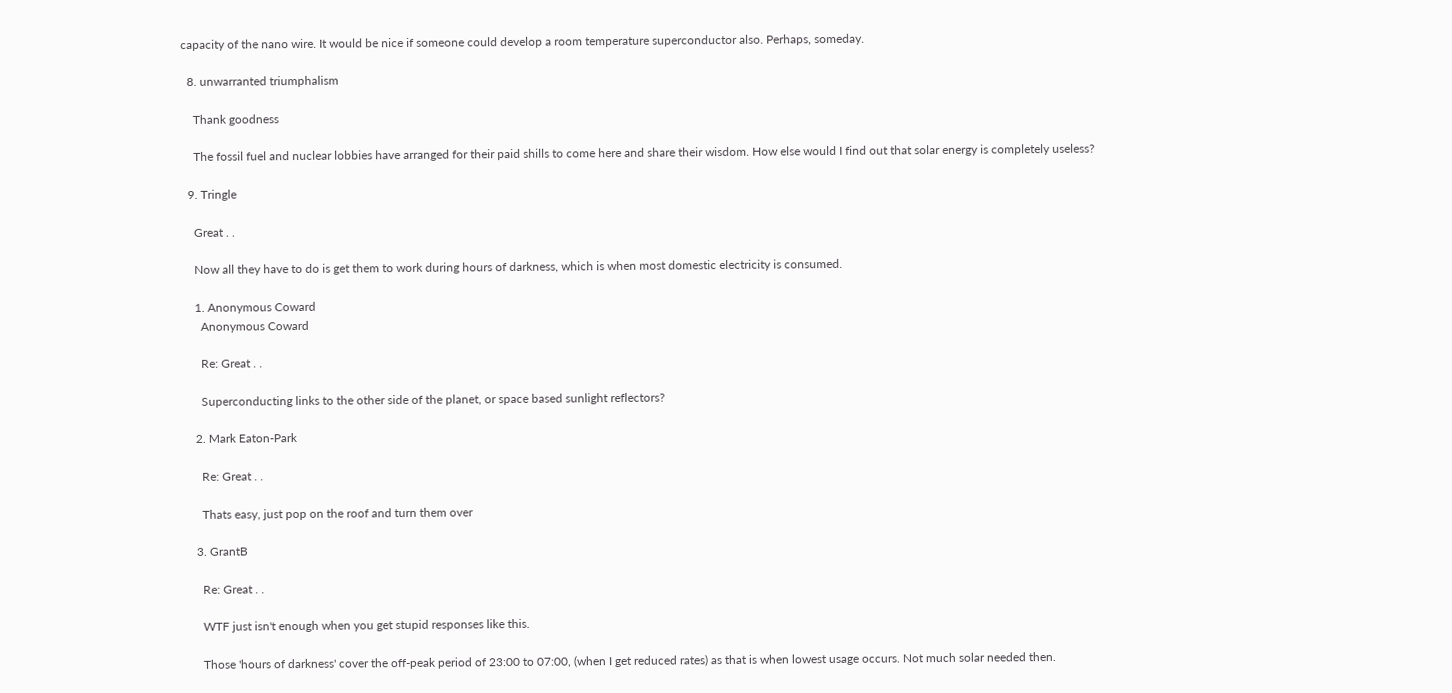capacity of the nano wire. It would be nice if someone could develop a room temperature superconductor also. Perhaps, someday.

  8. unwarranted triumphalism

    Thank goodness

    The fossil fuel and nuclear lobbies have arranged for their paid shills to come here and share their wisdom. How else would I find out that solar energy is completely useless?

  9. Tringle

    Great . .

    Now all they have to do is get them to work during hours of darkness, which is when most domestic electricity is consumed.

    1. Anonymous Coward
      Anonymous Coward

      Re: Great . .

      Superconducting links to the other side of the planet, or space based sunlight reflectors?

    2. Mark Eaton-Park

      Re: Great . .

      Thats easy, just pop on the roof and turn them over

    3. GrantB

      Re: Great . .

      WTF just isn't enough when you get stupid responses like this.

      Those 'hours of darkness' cover the off-peak period of 23:00 to 07:00, (when I get reduced rates) as that is when lowest usage occurs. Not much solar needed then.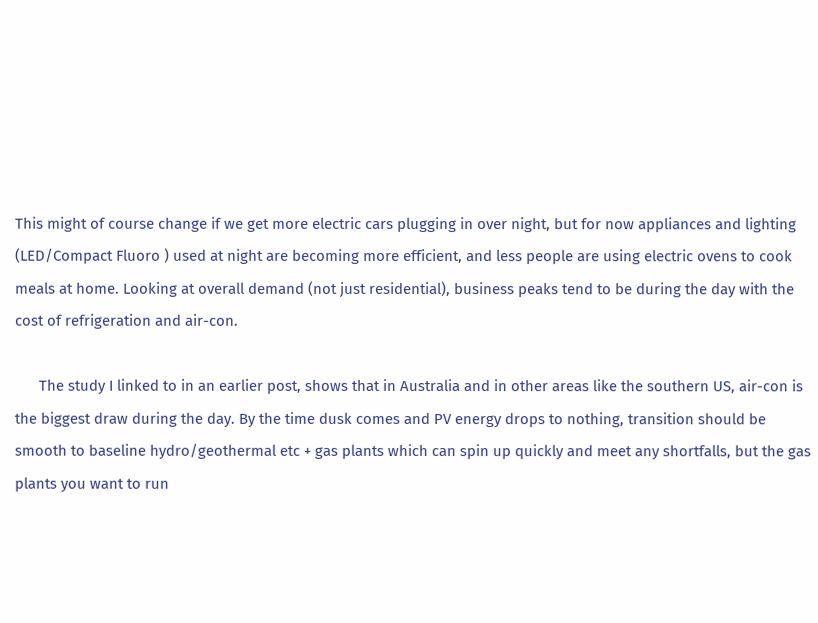This might of course change if we get more electric cars plugging in over night, but for now appliances and lighting (LED/Compact Fluoro ) used at night are becoming more efficient, and less people are using electric ovens to cook meals at home. Looking at overall demand (not just residential), business peaks tend to be during the day with the cost of refrigeration and air-con.

      The study I linked to in an earlier post, shows that in Australia and in other areas like the southern US, air-con is the biggest draw during the day. By the time dusk comes and PV energy drops to nothing, transition should be smooth to baseline hydro/geothermal etc + gas plants which can spin up quickly and meet any shortfalls, but the gas plants you want to run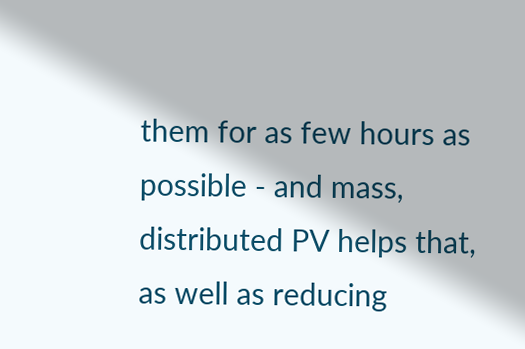them for as few hours as possible - and mass, distributed PV helps that, as well as reducing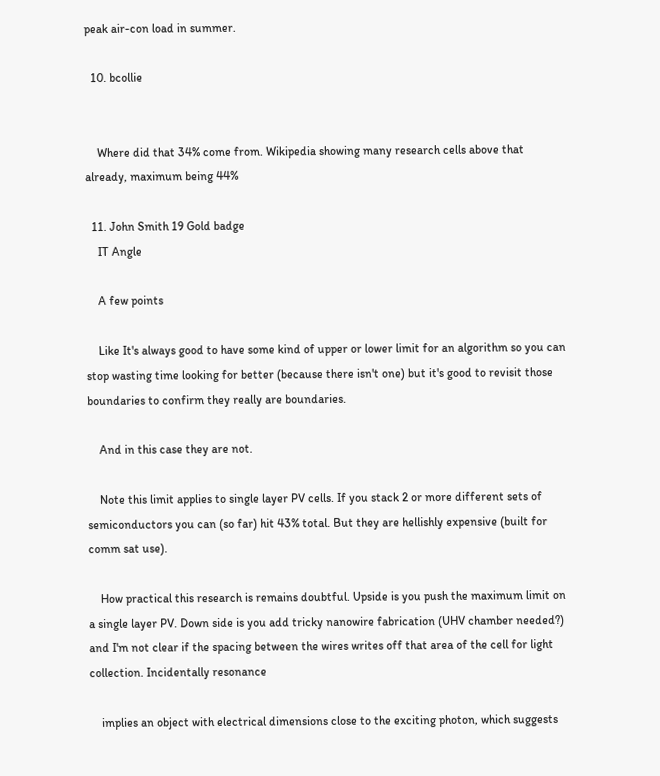peak air-con load in summer.

  10. bcollie


    Where did that 34% come from. Wikipedia showing many research cells above that already, maximum being 44%

  11. John Smith 19 Gold badge
    IT Angle

    A few points

    Like It's always good to have some kind of upper or lower limit for an algorithm so you can stop wasting time looking for better (because there isn't one) but it's good to revisit those boundaries to confirm they really are boundaries.

    And in this case they are not.

    Note this limit applies to single layer PV cells. If you stack 2 or more different sets of semiconductors you can (so far) hit 43% total. But they are hellishly expensive (built for comm sat use).

    How practical this research is remains doubtful. Upside is you push the maximum limit on a single layer PV. Down side is you add tricky nanowire fabrication (UHV chamber needed?) and I'm not clear if the spacing between the wires writes off that area of the cell for light collection. Incidentally resonance

    implies an object with electrical dimensions close to the exciting photon, which suggests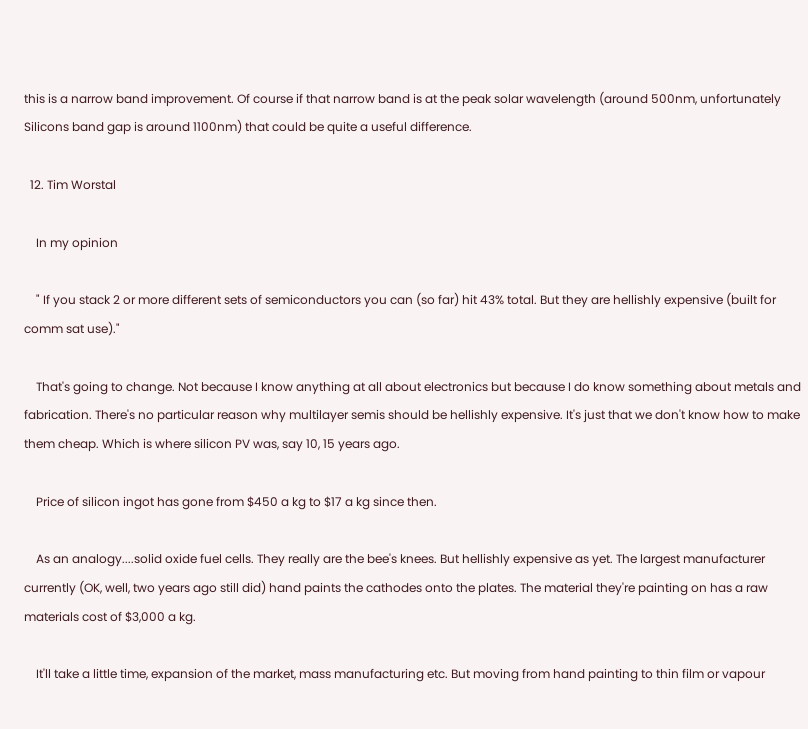this is a narrow band improvement. Of course if that narrow band is at the peak solar wavelength (around 500nm, unfortunately Silicons band gap is around 1100nm) that could be quite a useful difference.

  12. Tim Worstal

    In my opinion

    " If you stack 2 or more different sets of semiconductors you can (so far) hit 43% total. But they are hellishly expensive (built for comm sat use)."

    That's going to change. Not because I know anything at all about electronics but because I do know something about metals and fabrication. There's no particular reason why multilayer semis should be hellishly expensive. It's just that we don't know how to make them cheap. Which is where silicon PV was, say 10, 15 years ago.

    Price of silicon ingot has gone from $450 a kg to $17 a kg since then.

    As an analogy....solid oxide fuel cells. They really are the bee's knees. But hellishly expensive as yet. The largest manufacturer currently (OK, well, two years ago still did) hand paints the cathodes onto the plates. The material they're painting on has a raw materials cost of $3,000 a kg.

    It'll take a little time, expansion of the market, mass manufacturing etc. But moving from hand painting to thin film or vapour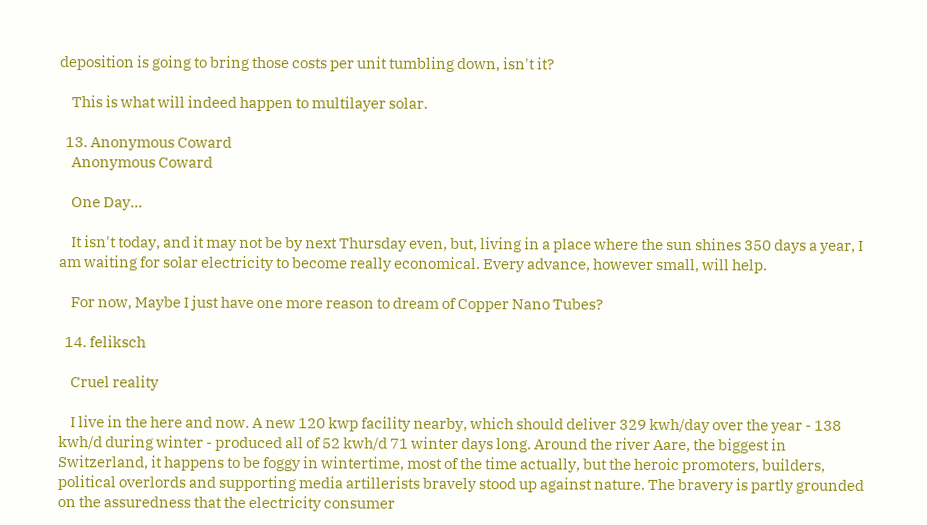deposition is going to bring those costs per unit tumbling down, isn't it?

    This is what will indeed happen to multilayer solar.

  13. Anonymous Coward
    Anonymous Coward

    One Day...

    It isn't today, and it may not be by next Thursday even, but, living in a place where the sun shines 350 days a year, I am waiting for solar electricity to become really economical. Every advance, however small, will help.

    For now, Maybe I just have one more reason to dream of Copper Nano Tubes?

  14. feliksch

    Cruel reality

    I live in the here and now. A new 120 kwp facility nearby, which should deliver 329 kwh/day over the year - 138 kwh/d during winter - produced all of 52 kwh/d 71 winter days long. Around the river Aare, the biggest in Switzerland, it happens to be foggy in wintertime, most of the time actually, but the heroic promoters, builders, political overlords and supporting media artillerists bravely stood up against nature. The bravery is partly grounded on the assuredness that the electricity consumer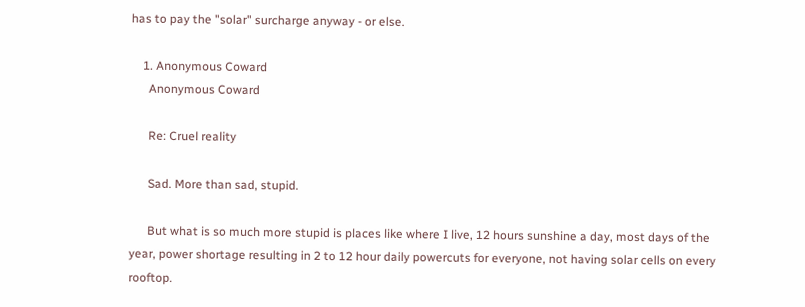has to pay the "solar" surcharge anyway - or else.

    1. Anonymous Coward
      Anonymous Coward

      Re: Cruel reality

      Sad. More than sad, stupid.

      But what is so much more stupid is places like where I live, 12 hours sunshine a day, most days of the year, power shortage resulting in 2 to 12 hour daily powercuts for everyone, not having solar cells on every rooftop.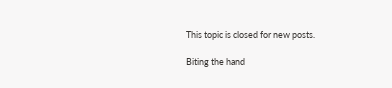This topic is closed for new posts.

Biting the hand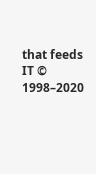that feeds IT © 1998–2020